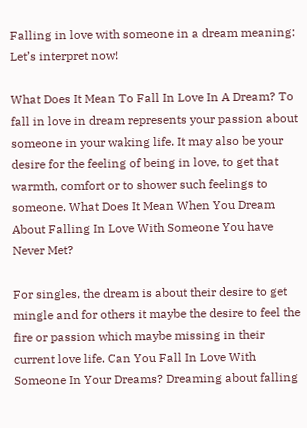Falling in love with someone in a dream meaning: Let’s interpret now!

What Does It Mean To Fall In Love In A Dream? To fall in love in dream represents your passion about someone in your waking life. It may also be your desire for the feeling of being in love, to get that warmth, comfort or to shower such feelings to someone. What Does It Mean When You Dream About Falling In Love With Someone You have Never Met?

For singles, the dream is about their desire to get mingle and for others it maybe the desire to feel the fire or passion which maybe missing in their current love life. Can You Fall In Love With Someone In Your Dreams? Dreaming about falling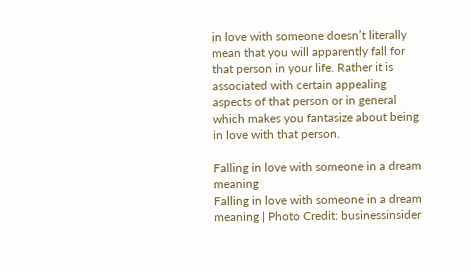in love with someone doesn’t literally mean that you will apparently fall for that person in your life. Rather it is associated with certain appealing aspects of that person or in general which makes you fantasize about being in love with that person.

Falling in love with someone in a dream meaning
Falling in love with someone in a dream meaning | Photo Credit: businessinsider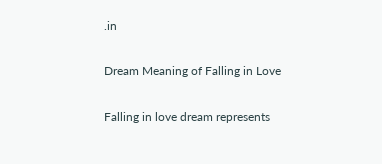.in

Dream Meaning of Falling in Love

Falling in love dream represents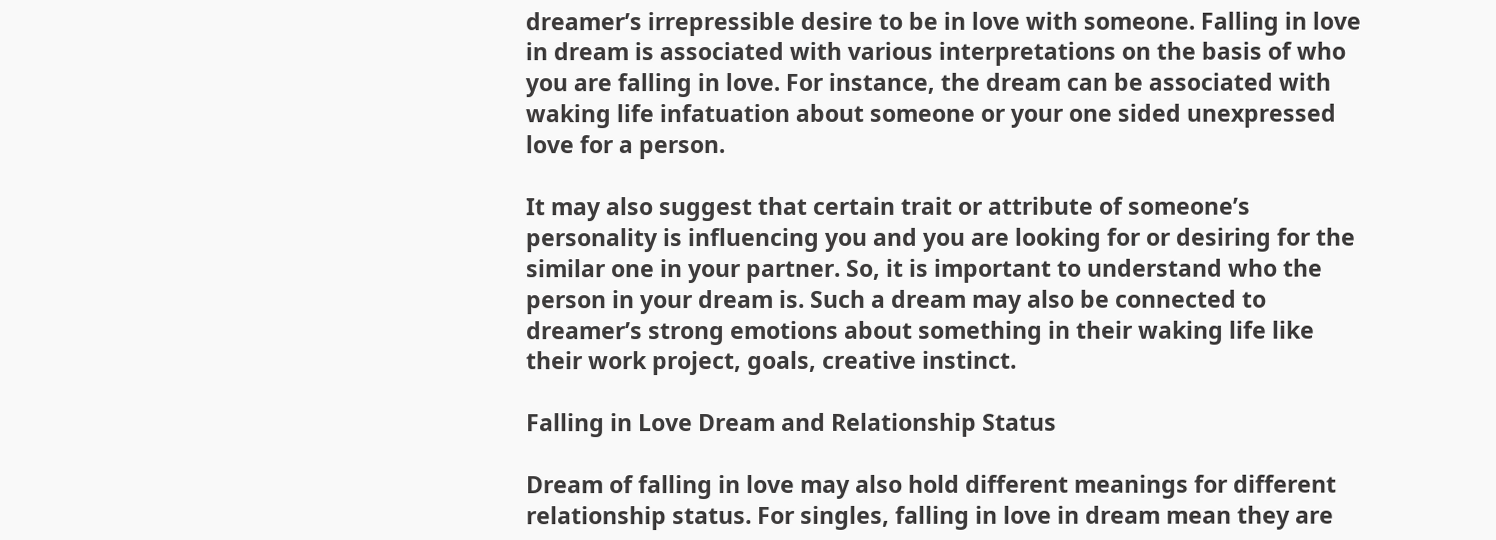dreamer’s irrepressible desire to be in love with someone. Falling in love in dream is associated with various interpretations on the basis of who you are falling in love. For instance, the dream can be associated with waking life infatuation about someone or your one sided unexpressed love for a person.

It may also suggest that certain trait or attribute of someone’s personality is influencing you and you are looking for or desiring for the similar one in your partner. So, it is important to understand who the person in your dream is. Such a dream may also be connected to dreamer’s strong emotions about something in their waking life like their work project, goals, creative instinct.

Falling in Love Dream and Relationship Status

Dream of falling in love may also hold different meanings for different relationship status. For singles, falling in love in dream mean they are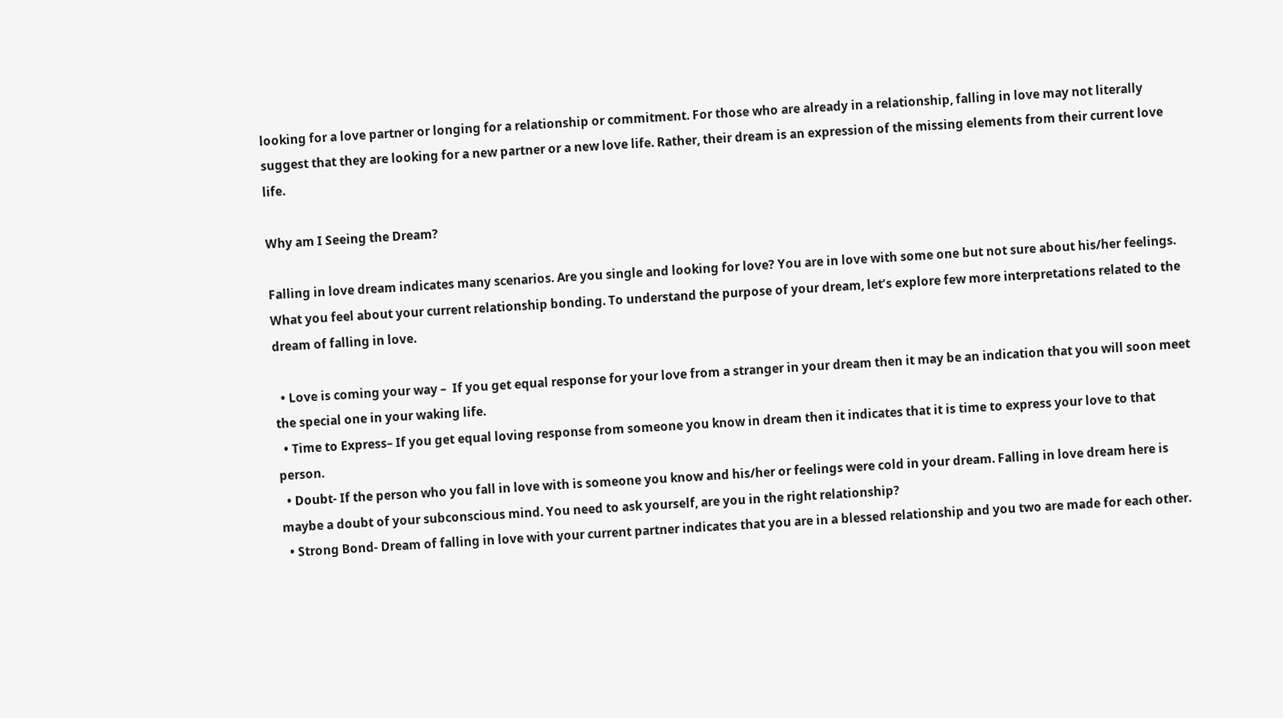looking for a love partner or longing for a relationship or commitment. For those who are already in a relationship, falling in love may not literally suggest that they are looking for a new partner or a new love life. Rather, their dream is an expression of the missing elements from their current love life.

Why am I Seeing the Dream?

Falling in love dream indicates many scenarios. Are you single and looking for love? You are in love with some one but not sure about his/her feelings. What you feel about your current relationship bonding. To understand the purpose of your dream, let’s explore few more interpretations related to the dream of falling in love.

  • Love is coming your way –  If you get equal response for your love from a stranger in your dream then it may be an indication that you will soon meet the special one in your waking life.
  • Time to Express– If you get equal loving response from someone you know in dream then it indicates that it is time to express your love to that person.
  • Doubt- If the person who you fall in love with is someone you know and his/her or feelings were cold in your dream. Falling in love dream here is maybe a doubt of your subconscious mind. You need to ask yourself, are you in the right relationship?
  • Strong Bond- Dream of falling in love with your current partner indicates that you are in a blessed relationship and you two are made for each other.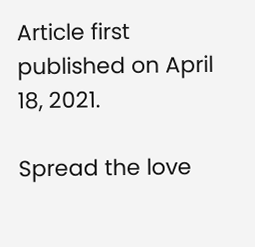Article first published on April 18, 2021.

Spread the love